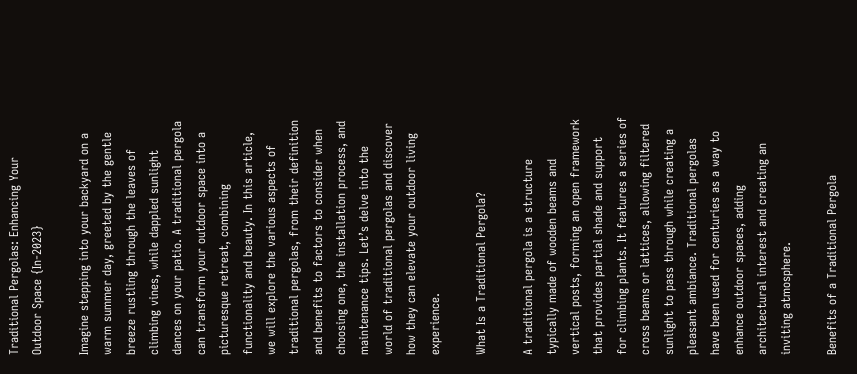Traditional Pergolas: Enhancing Your Outdoor Space {In-2023}

Imagine stepping into your backyard on a warm summer day, greeted by the gentle breeze rustling through the leaves of climbing vines, while dappled sunlight dances on your patio. A traditional pergola can transform your outdoor space into a picturesque retreat, combining functionality and beauty. In this article, we will explore the various aspects of traditional pergolas, from their definition and benefits to factors to consider when choosing one, the installation process, and maintenance tips. Let’s delve into the world of traditional pergolas and discover how they can elevate your outdoor living experience.

What Is a Traditional Pergola?

A traditional pergola is a structure typically made of wooden beams and vertical posts, forming an open framework that provides partial shade and support for climbing plants. It features a series of cross beams or lattices, allowing filtered sunlight to pass through while creating a pleasant ambiance. Traditional pergolas have been used for centuries as a way to enhance outdoor spaces, adding architectural interest and creating an inviting atmosphere.

Benefits of a Traditional Pergola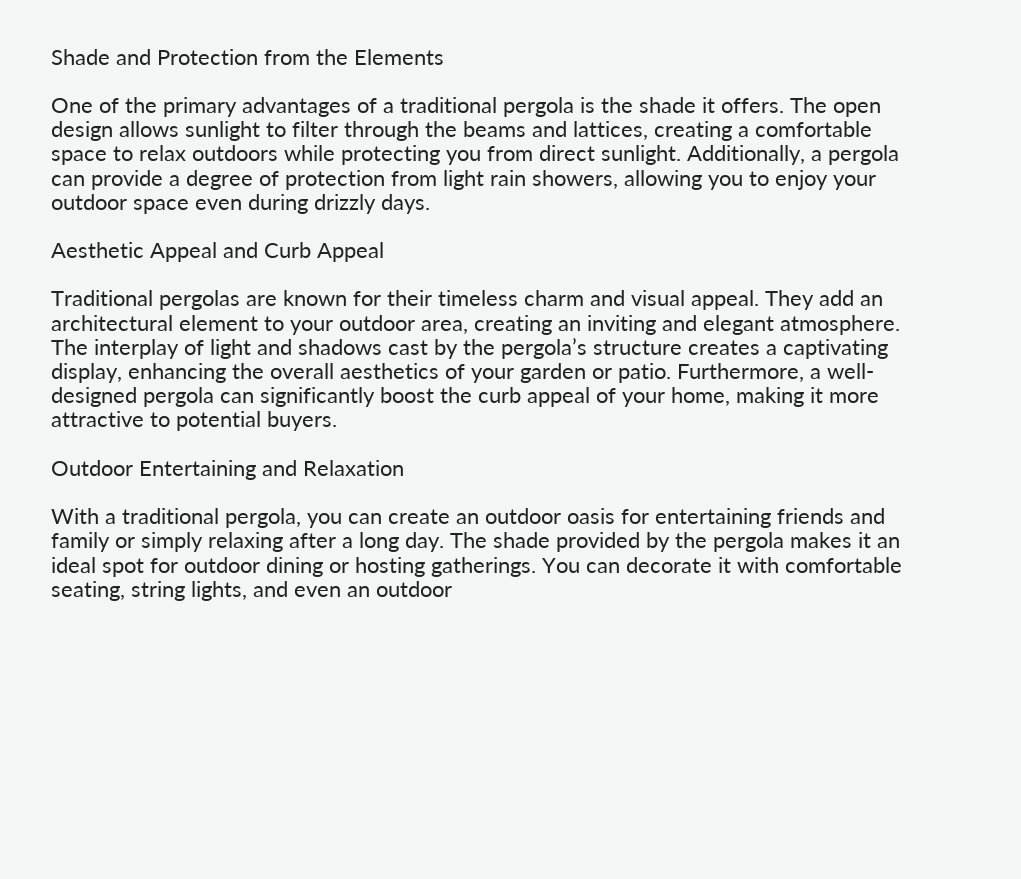Shade and Protection from the Elements

One of the primary advantages of a traditional pergola is the shade it offers. The open design allows sunlight to filter through the beams and lattices, creating a comfortable space to relax outdoors while protecting you from direct sunlight. Additionally, a pergola can provide a degree of protection from light rain showers, allowing you to enjoy your outdoor space even during drizzly days.

Aesthetic Appeal and Curb Appeal

Traditional pergolas are known for their timeless charm and visual appeal. They add an architectural element to your outdoor area, creating an inviting and elegant atmosphere. The interplay of light and shadows cast by the pergola’s structure creates a captivating display, enhancing the overall aesthetics of your garden or patio. Furthermore, a well-designed pergola can significantly boost the curb appeal of your home, making it more attractive to potential buyers.

Outdoor Entertaining and Relaxation

With a traditional pergola, you can create an outdoor oasis for entertaining friends and family or simply relaxing after a long day. The shade provided by the pergola makes it an ideal spot for outdoor dining or hosting gatherings. You can decorate it with comfortable seating, string lights, and even an outdoor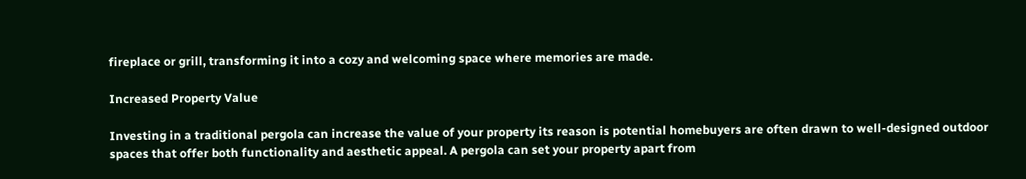fireplace or grill, transforming it into a cozy and welcoming space where memories are made.

Increased Property Value

Investing in a traditional pergola can increase the value of your property its reason is potential homebuyers are often drawn to well-designed outdoor spaces that offer both functionality and aesthetic appeal. A pergola can set your property apart from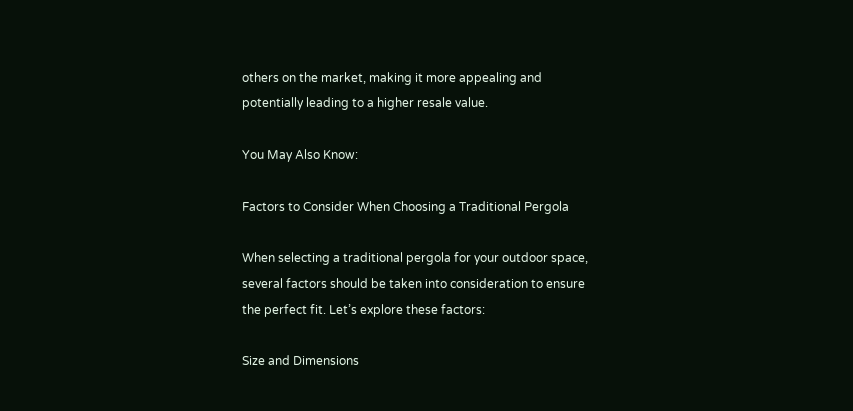others on the market, making it more appealing and potentially leading to a higher resale value.

You May Also Know:

Factors to Consider When Choosing a Traditional Pergola

When selecting a traditional pergola for your outdoor space, several factors should be taken into consideration to ensure the perfect fit. Let’s explore these factors:

Size and Dimensions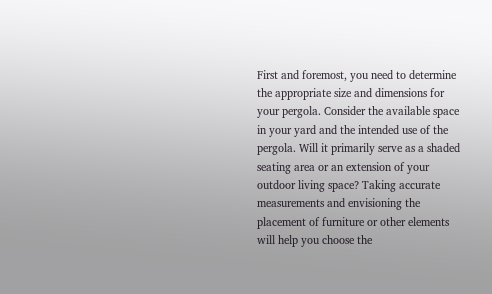First and foremost, you need to determine the appropriate size and dimensions for your pergola. Consider the available space in your yard and the intended use of the pergola. Will it primarily serve as a shaded seating area or an extension of your outdoor living space? Taking accurate measurements and envisioning the placement of furniture or other elements will help you choose the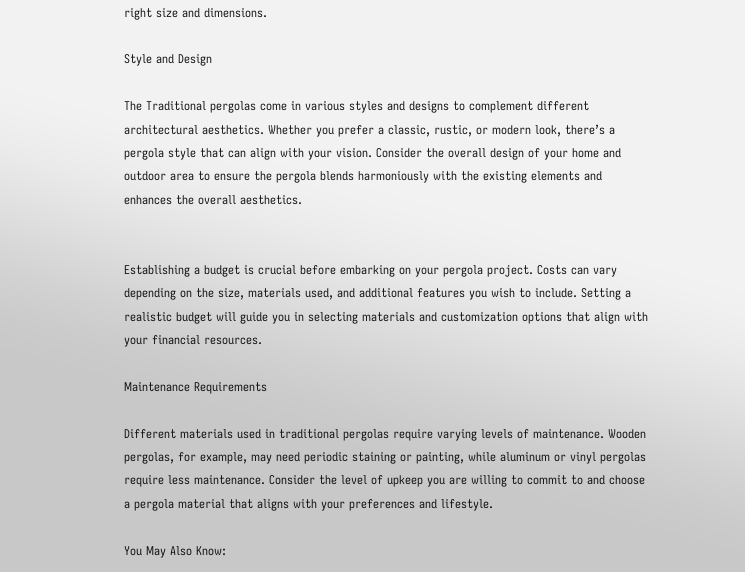right size and dimensions.

Style and Design

The Traditional pergolas come in various styles and designs to complement different architectural aesthetics. Whether you prefer a classic, rustic, or modern look, there’s a pergola style that can align with your vision. Consider the overall design of your home and outdoor area to ensure the pergola blends harmoniously with the existing elements and enhances the overall aesthetics.


Establishing a budget is crucial before embarking on your pergola project. Costs can vary depending on the size, materials used, and additional features you wish to include. Setting a realistic budget will guide you in selecting materials and customization options that align with your financial resources.

Maintenance Requirements

Different materials used in traditional pergolas require varying levels of maintenance. Wooden pergolas, for example, may need periodic staining or painting, while aluminum or vinyl pergolas require less maintenance. Consider the level of upkeep you are willing to commit to and choose a pergola material that aligns with your preferences and lifestyle.

You May Also Know: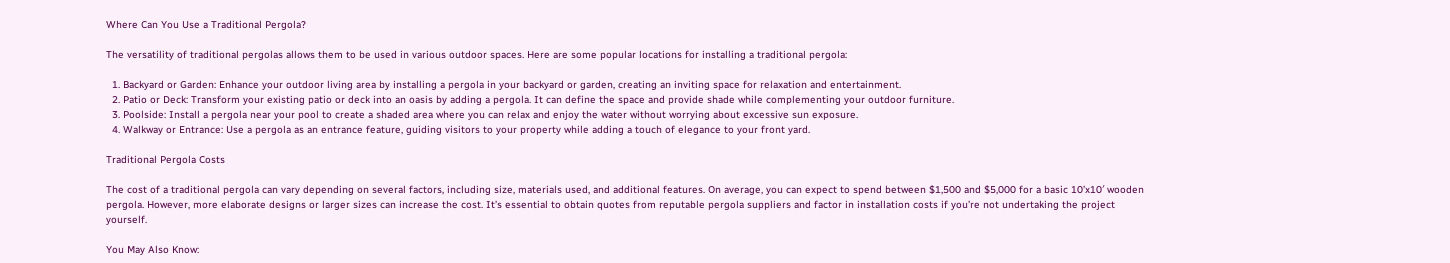Where Can You Use a Traditional Pergola?

The versatility of traditional pergolas allows them to be used in various outdoor spaces. Here are some popular locations for installing a traditional pergola:

  1. Backyard or Garden: Enhance your outdoor living area by installing a pergola in your backyard or garden, creating an inviting space for relaxation and entertainment.
  2. Patio or Deck: Transform your existing patio or deck into an oasis by adding a pergola. It can define the space and provide shade while complementing your outdoor furniture.
  3. Poolside: Install a pergola near your pool to create a shaded area where you can relax and enjoy the water without worrying about excessive sun exposure.
  4. Walkway or Entrance: Use a pergola as an entrance feature, guiding visitors to your property while adding a touch of elegance to your front yard.

Traditional Pergola Costs

The cost of a traditional pergola can vary depending on several factors, including size, materials used, and additional features. On average, you can expect to spend between $1,500 and $5,000 for a basic 10’x10′ wooden pergola. However, more elaborate designs or larger sizes can increase the cost. It’s essential to obtain quotes from reputable pergola suppliers and factor in installation costs if you’re not undertaking the project yourself.

You May Also Know: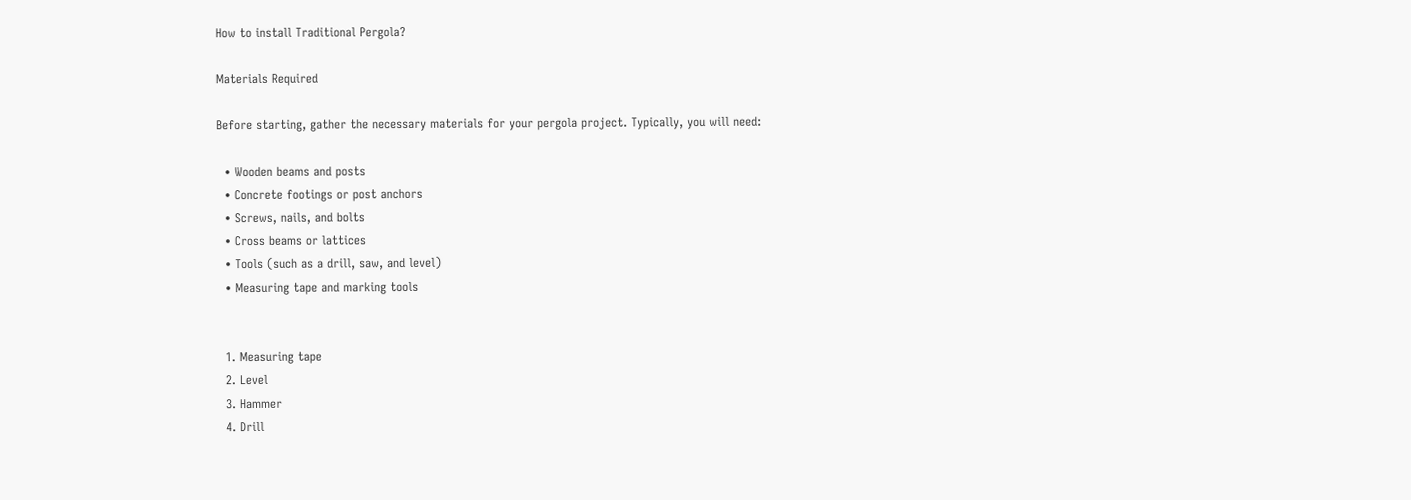How to install Traditional Pergola?

Materials Required

Before starting, gather the necessary materials for your pergola project. Typically, you will need:

  • Wooden beams and posts
  • Concrete footings or post anchors
  • Screws, nails, and bolts
  • Cross beams or lattices
  • Tools (such as a drill, saw, and level)
  • Measuring tape and marking tools


  1. Measuring tape
  2. Level
  3. Hammer
  4. Drill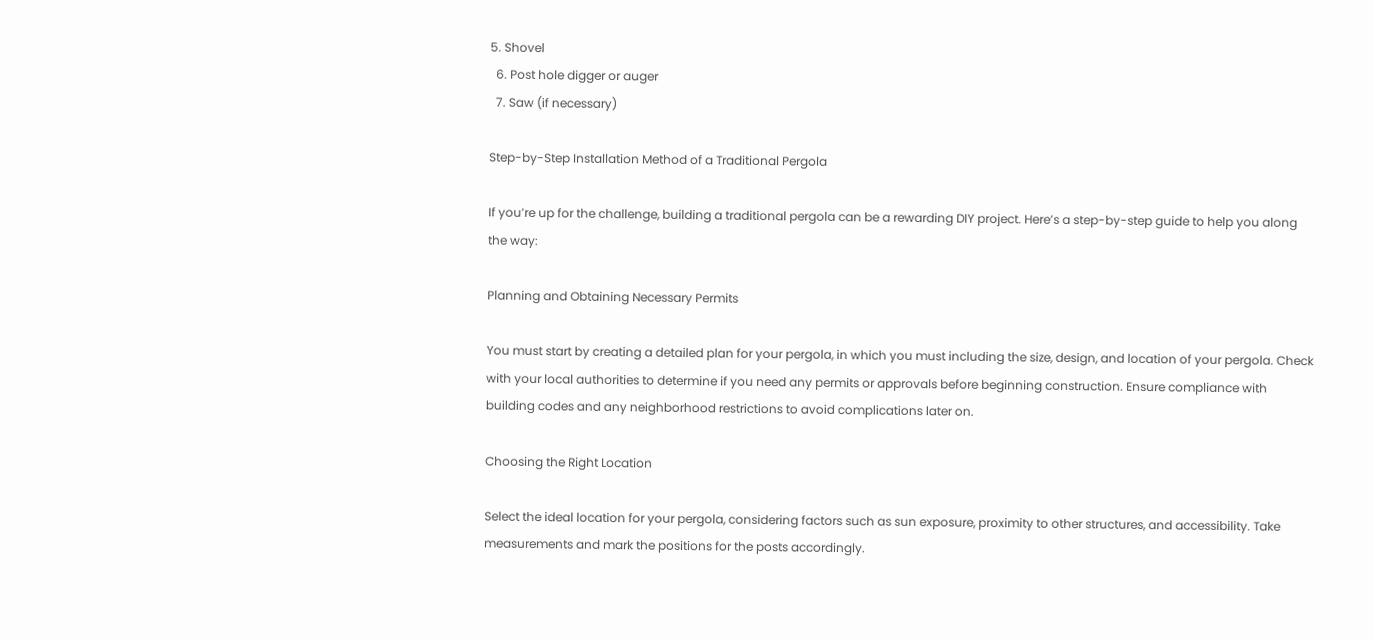5. Shovel
  6. Post hole digger or auger
  7. Saw (if necessary)

Step-by-Step Installation Method of a Traditional Pergola

If you’re up for the challenge, building a traditional pergola can be a rewarding DIY project. Here’s a step-by-step guide to help you along the way:

Planning and Obtaining Necessary Permits

You must start by creating a detailed plan for your pergola, in which you must including the size, design, and location of your pergola. Check with your local authorities to determine if you need any permits or approvals before beginning construction. Ensure compliance with building codes and any neighborhood restrictions to avoid complications later on.

Choosing the Right Location

Select the ideal location for your pergola, considering factors such as sun exposure, proximity to other structures, and accessibility. Take measurements and mark the positions for the posts accordingly.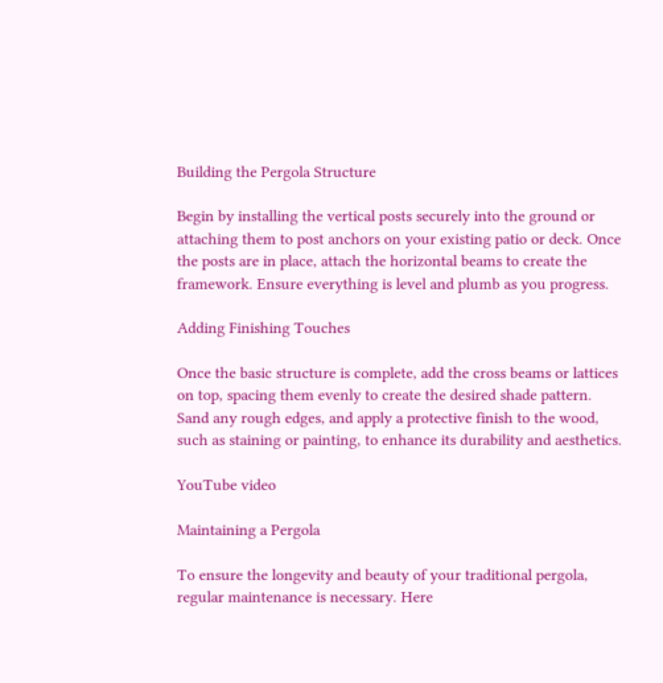Building the Pergola Structure

Begin by installing the vertical posts securely into the ground or attaching them to post anchors on your existing patio or deck. Once the posts are in place, attach the horizontal beams to create the framework. Ensure everything is level and plumb as you progress.

Adding Finishing Touches

Once the basic structure is complete, add the cross beams or lattices on top, spacing them evenly to create the desired shade pattern. Sand any rough edges, and apply a protective finish to the wood, such as staining or painting, to enhance its durability and aesthetics.

YouTube video

Maintaining a Pergola

To ensure the longevity and beauty of your traditional pergola, regular maintenance is necessary. Here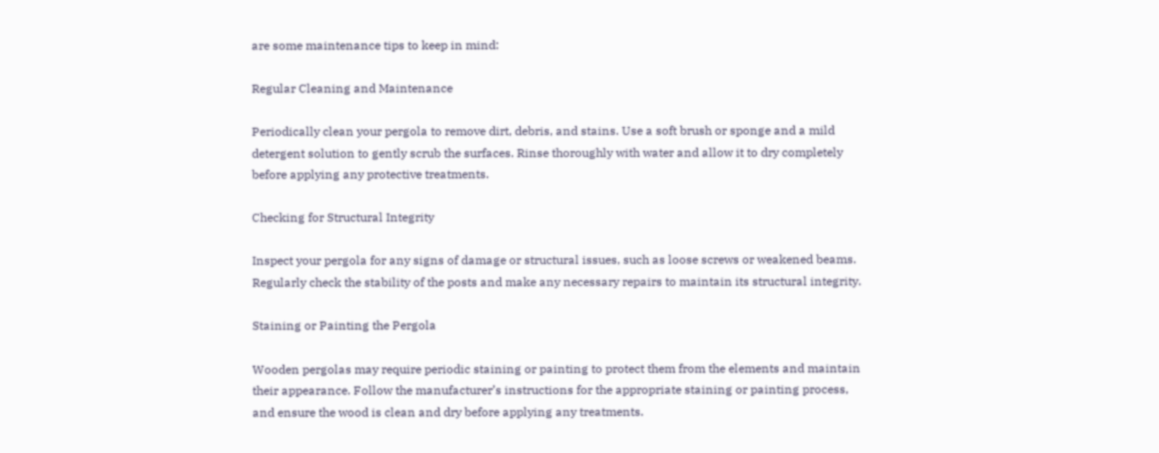are some maintenance tips to keep in mind:

Regular Cleaning and Maintenance

Periodically clean your pergola to remove dirt, debris, and stains. Use a soft brush or sponge and a mild detergent solution to gently scrub the surfaces. Rinse thoroughly with water and allow it to dry completely before applying any protective treatments.

Checking for Structural Integrity

Inspect your pergola for any signs of damage or structural issues, such as loose screws or weakened beams. Regularly check the stability of the posts and make any necessary repairs to maintain its structural integrity.

Staining or Painting the Pergola

Wooden pergolas may require periodic staining or painting to protect them from the elements and maintain their appearance. Follow the manufacturer’s instructions for the appropriate staining or painting process, and ensure the wood is clean and dry before applying any treatments.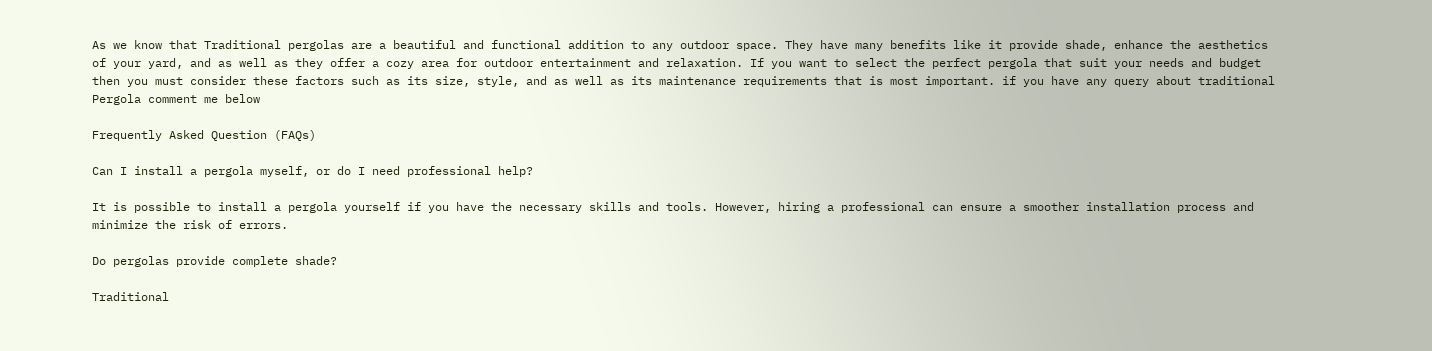As we know that Traditional pergolas are a beautiful and functional addition to any outdoor space. They have many benefits like it provide shade, enhance the aesthetics of your yard, and as well as they offer a cozy area for outdoor entertainment and relaxation. If you want to select the perfect pergola that suit your needs and budget then you must consider these factors such as its size, style, and as well as its maintenance requirements that is most important. if you have any query about traditional Pergola comment me below

Frequently Asked Question (FAQs)

Can I install a pergola myself, or do I need professional help?

It is possible to install a pergola yourself if you have the necessary skills and tools. However, hiring a professional can ensure a smoother installation process and minimize the risk of errors.

Do pergolas provide complete shade?

Traditional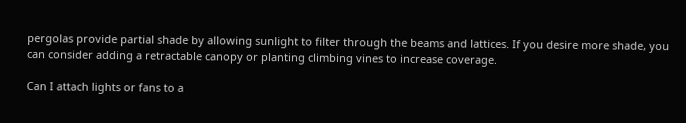pergolas provide partial shade by allowing sunlight to filter through the beams and lattices. If you desire more shade, you can consider adding a retractable canopy or planting climbing vines to increase coverage.

Can I attach lights or fans to a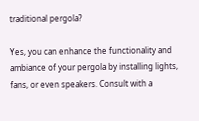traditional pergola?

Yes, you can enhance the functionality and ambiance of your pergola by installing lights, fans, or even speakers. Consult with a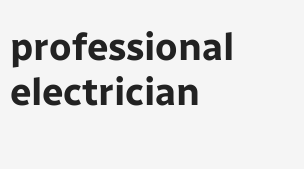professional electrician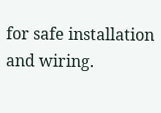for safe installation and wiring.